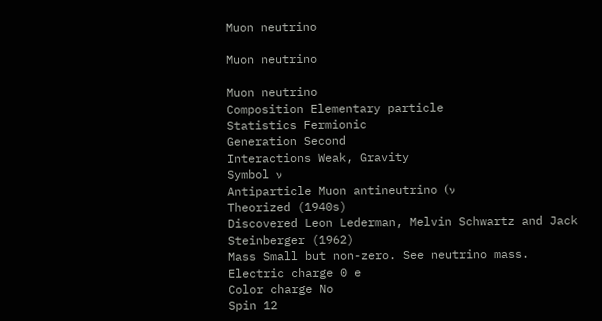Muon neutrino

Muon neutrino

Muon neutrino
Composition Elementary particle
Statistics Fermionic
Generation Second
Interactions Weak, Gravity
Symbol ν
Antiparticle Muon antineutrino (ν
Theorized (1940s)
Discovered Leon Lederman, Melvin Schwartz and Jack Steinberger (1962)
Mass Small but non-zero. See neutrino mass.
Electric charge 0 e
Color charge No
Spin 12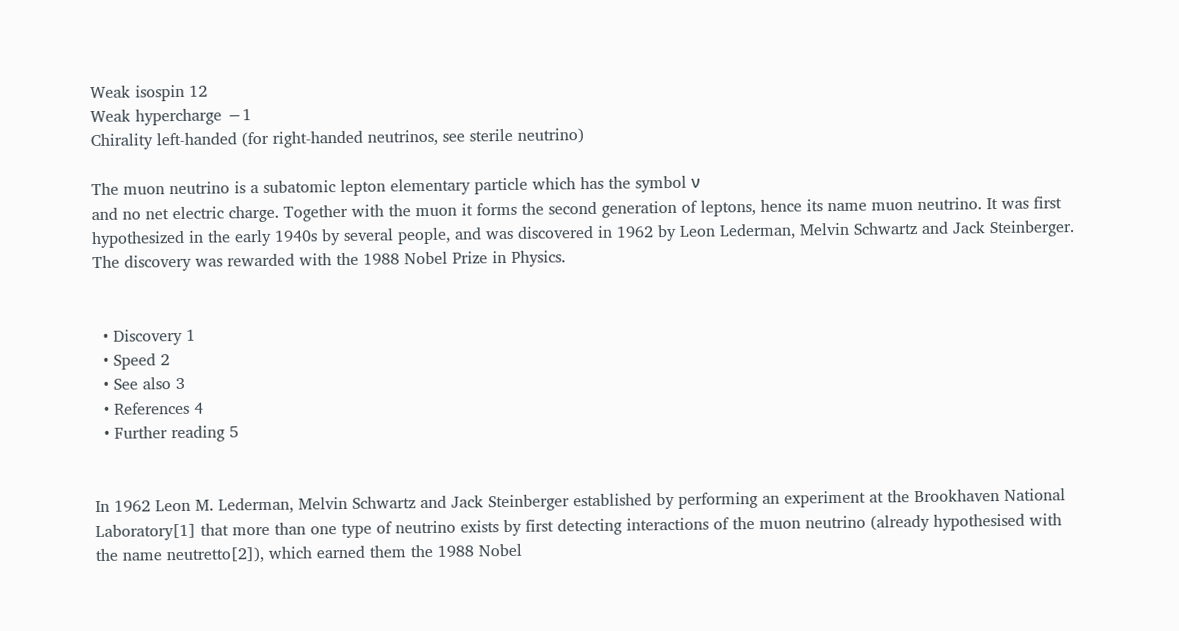Weak isospin 12
Weak hypercharge −1
Chirality left-handed (for right-handed neutrinos, see sterile neutrino)

The muon neutrino is a subatomic lepton elementary particle which has the symbol ν
and no net electric charge. Together with the muon it forms the second generation of leptons, hence its name muon neutrino. It was first hypothesized in the early 1940s by several people, and was discovered in 1962 by Leon Lederman, Melvin Schwartz and Jack Steinberger. The discovery was rewarded with the 1988 Nobel Prize in Physics.


  • Discovery 1
  • Speed 2
  • See also 3
  • References 4
  • Further reading 5


In 1962 Leon M. Lederman, Melvin Schwartz and Jack Steinberger established by performing an experiment at the Brookhaven National Laboratory[1] that more than one type of neutrino exists by first detecting interactions of the muon neutrino (already hypothesised with the name neutretto[2]), which earned them the 1988 Nobel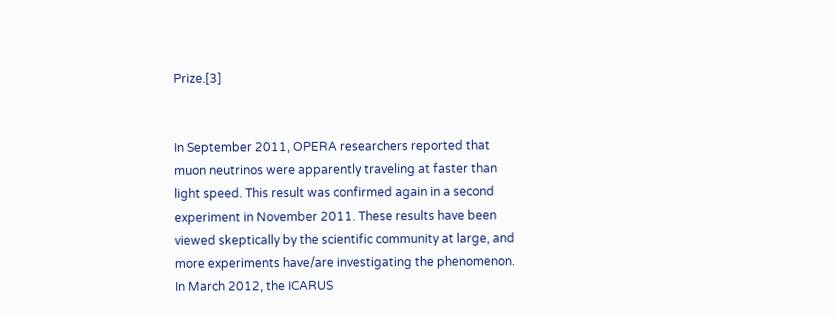Prize.[3]


In September 2011, OPERA researchers reported that muon neutrinos were apparently traveling at faster than light speed. This result was confirmed again in a second experiment in November 2011. These results have been viewed skeptically by the scientific community at large, and more experiments have/are investigating the phenomenon. In March 2012, the ICARUS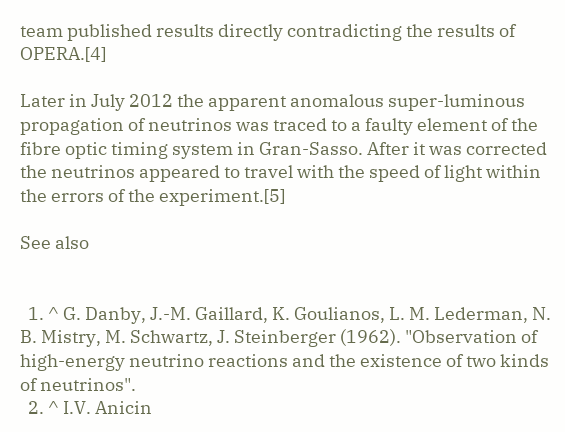team published results directly contradicting the results of OPERA.[4]

Later in July 2012 the apparent anomalous super-luminous propagation of neutrinos was traced to a faulty element of the fibre optic timing system in Gran-Sasso. After it was corrected the neutrinos appeared to travel with the speed of light within the errors of the experiment.[5]

See also


  1. ^ G. Danby, J.-M. Gaillard, K. Goulianos, L. M. Lederman, N. B. Mistry, M. Schwartz, J. Steinberger (1962). "Observation of high-energy neutrino reactions and the existence of two kinds of neutrinos".
  2. ^ I.V. Anicin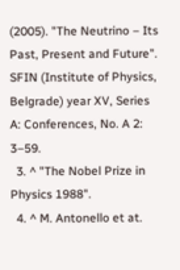(2005). "The Neutrino – Its Past, Present and Future". SFIN (Institute of Physics, Belgrade) year XV, Series A: Conferences, No. A 2: 3–59.
  3. ^ "The Nobel Prize in Physics 1988".
  4. ^ M. Antonello et at.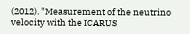(2012). "Measurement of the neutrino velocity with the ICARUS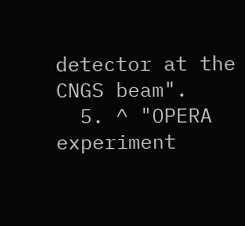detector at the CNGS beam".
  5. ^ "OPERA experiment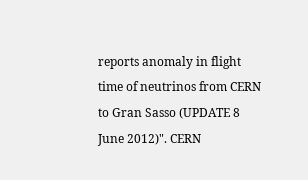reports anomaly in flight time of neutrinos from CERN to Gran Sasso (UPDATE 8 June 2012)". CERN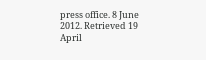press office. 8 June 2012. Retrieved 19 April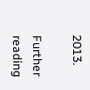2013.

Further reading